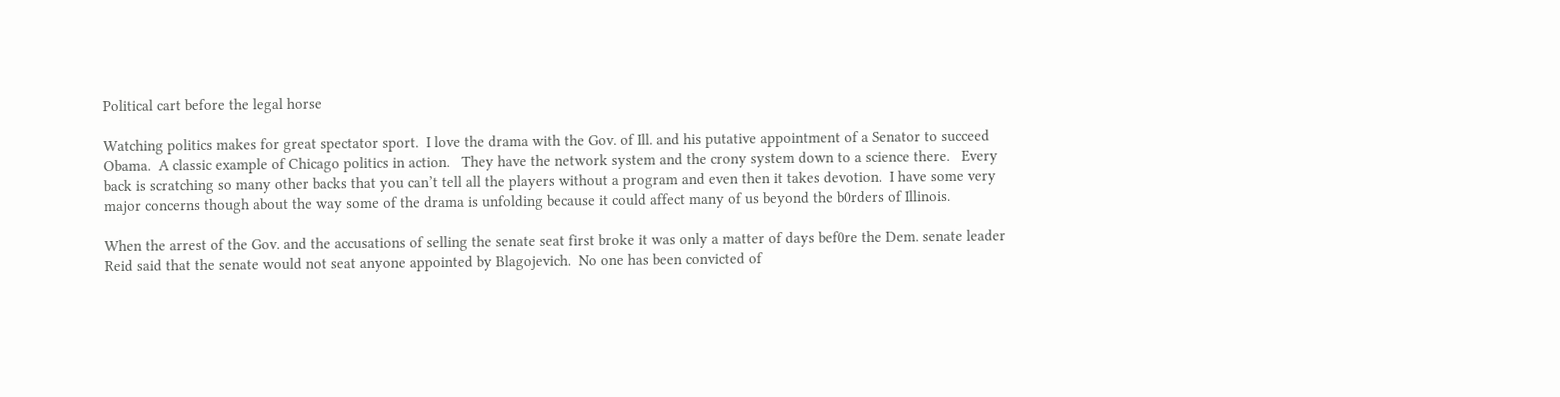Political cart before the legal horse

Watching politics makes for great spectator sport.  I love the drama with the Gov. of Ill. and his putative appointment of a Senator to succeed Obama.  A classic example of Chicago politics in action.   They have the network system and the crony system down to a science there.   Every back is scratching so many other backs that you can’t tell all the players without a program and even then it takes devotion.  I have some very major concerns though about the way some of the drama is unfolding because it could affect many of us beyond the b0rders of Illinois.

When the arrest of the Gov. and the accusations of selling the senate seat first broke it was only a matter of days bef0re the Dem. senate leader Reid said that the senate would not seat anyone appointed by Blagojevich.  No one has been convicted of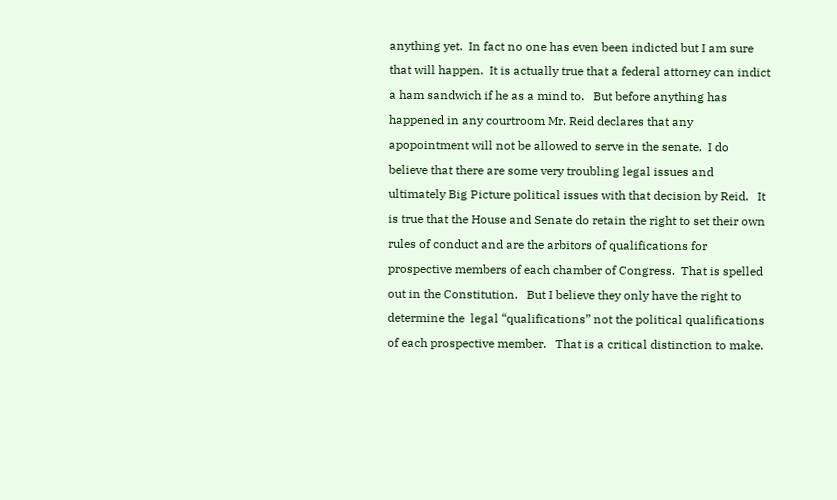anything yet.  In fact no one has even been indicted but I am sure that will happen.  It is actually true that a federal attorney can indict a ham sandwich if he as a mind to.   But before anything has happened in any courtroom Mr. Reid declares that any apopointment will not be allowed to serve in the senate.  I do believe that there are some very troubling legal issues and ultimately Big Picture political issues with that decision by Reid.   It is true that the House and Senate do retain the right to set their own rules of conduct and are the arbitors of qualifications for prospective members of each chamber of Congress.  That is spelled out in the Constitution.   But I believe they only have the right to determine the  legal “qualifications” not the political qualifications of each prospective member.   That is a critical distinction to make.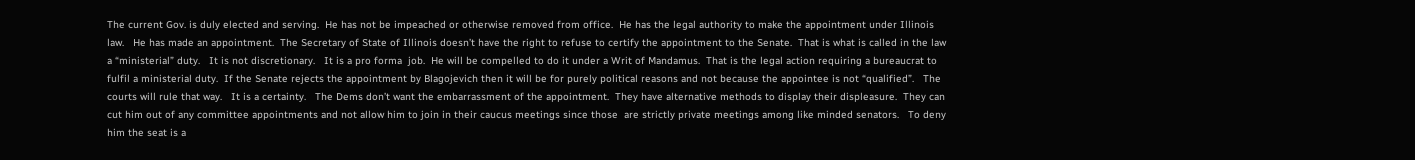The current Gov. is duly elected and serving.  He has not be impeached or otherwise removed from office.  He has the legal authority to make the appointment under Illinois law.   He has made an appointment.  The Secretary of State of Illinois doesn’t have the right to refuse to certify the appointment to the Senate.  That is what is called in the law a “ministerial” duty.   It is not discretionary.   It is a pro forma  job.  He will be compelled to do it under a Writ of Mandamus.  That is the legal action requiring a bureaucrat to fulfil a ministerial duty.  If the Senate rejects the appointment by Blagojevich then it will be for purely political reasons and not because the appointee is not “qualified”.   The courts will rule that way.   It is a certainty.   The Dems don’t want the embarrassment of the appointment.  They have alternative methods to display their displeasure.  They can cut him out of any committee appointments and not allow him to join in their caucus meetings since those  are strictly private meetings among like minded senators.   To deny him the seat is a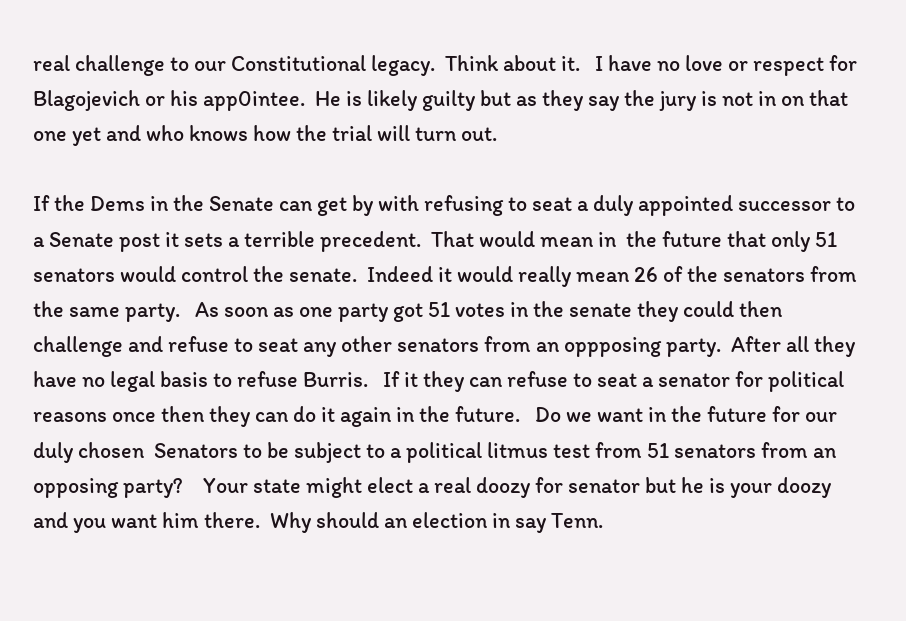real challenge to our Constitutional legacy.  Think about it.   I have no love or respect for Blagojevich or his app0intee.  He is likely guilty but as they say the jury is not in on that one yet and who knows how the trial will turn out.

If the Dems in the Senate can get by with refusing to seat a duly appointed successor to a Senate post it sets a terrible precedent.  That would mean in  the future that only 51 senators would control the senate.  Indeed it would really mean 26 of the senators from the same party.   As soon as one party got 51 votes in the senate they could then challenge and refuse to seat any other senators from an oppposing party.  After all they have no legal basis to refuse Burris.   If it they can refuse to seat a senator for political reasons once then they can do it again in the future.   Do we want in the future for our duly chosen  Senators to be subject to a political litmus test from 51 senators from an opposing party?    Your state might elect a real doozy for senator but he is your doozy and you want him there.  Why should an election in say Tenn.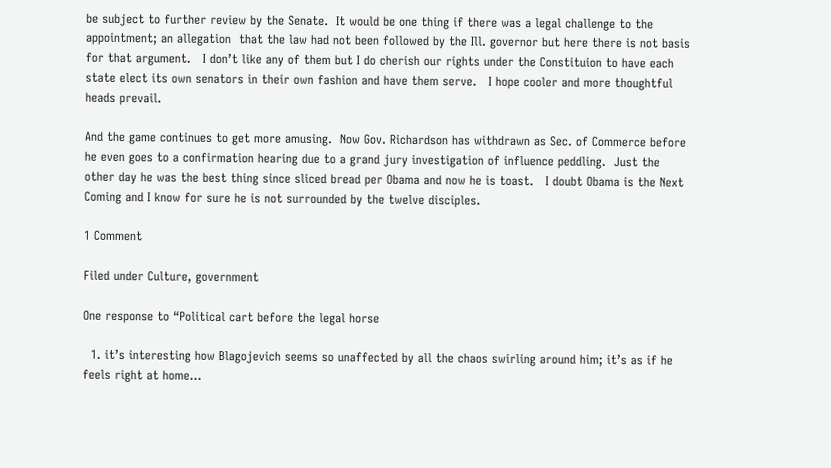be subject to further review by the Senate.  It would be one thing if there was a legal challenge to the appointment; an allegation  that the law had not been followed by the Ill. governor but here there is not basis for that argument.   I don’t like any of them but I do cherish our rights under the Constituion to have each state elect its own senators in their own fashion and have them serve.   I hope cooler and more thoughtful heads prevail.

And the game continues to get more amusing.  Now Gov. Richardson has withdrawn as Sec. of Commerce before he even goes to a confirmation hearing due to a grand jury investigation of influence peddling.  Just the other day he was the best thing since sliced bread per Obama and now he is toast.   I doubt Obama is the Next Coming and I know for sure he is not surrounded by the twelve disciples.

1 Comment

Filed under Culture, government

One response to “Political cart before the legal horse

  1. it’s interesting how Blagojevich seems so unaffected by all the chaos swirling around him; it’s as if he feels right at home…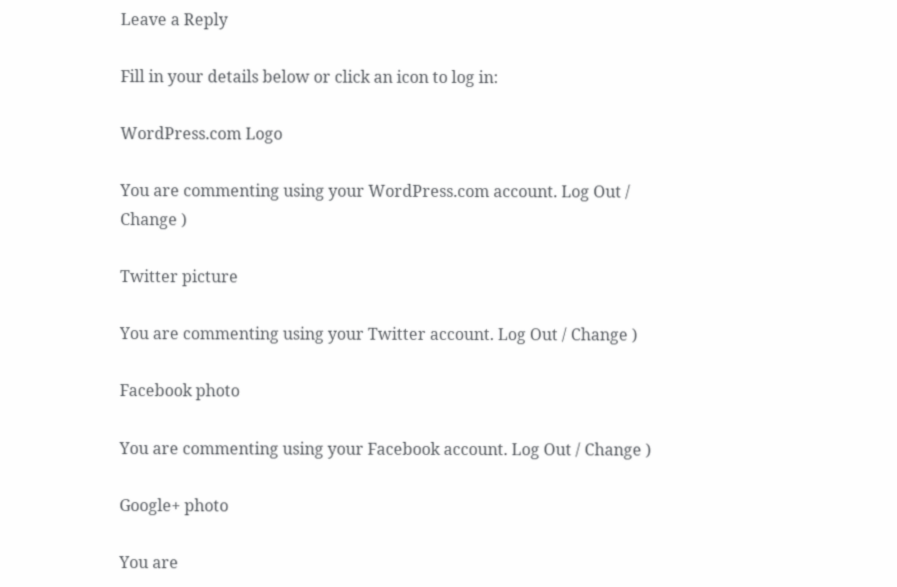Leave a Reply

Fill in your details below or click an icon to log in:

WordPress.com Logo

You are commenting using your WordPress.com account. Log Out / Change )

Twitter picture

You are commenting using your Twitter account. Log Out / Change )

Facebook photo

You are commenting using your Facebook account. Log Out / Change )

Google+ photo

You are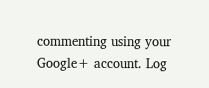commenting using your Google+ account. Log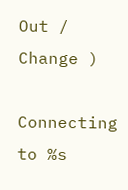Out / Change )

Connecting to %s